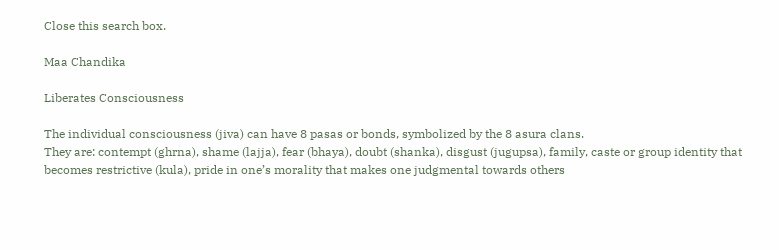Close this search box.

Maa Chandika

Liberates Consciousness

The individual consciousness (jiva) can have 8 pasas or bonds, symbolized by the 8 asura clans.
They are: contempt (ghrna), shame (lajja), fear (bhaya), doubt (shanka), disgust (jugupsa), family, caste or group identity that becomes restrictive (kula), pride in one’s morality that makes one judgmental towards others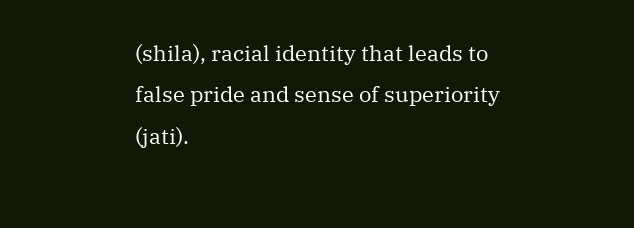(shila), racial identity that leads to false pride and sense of superiority (jati).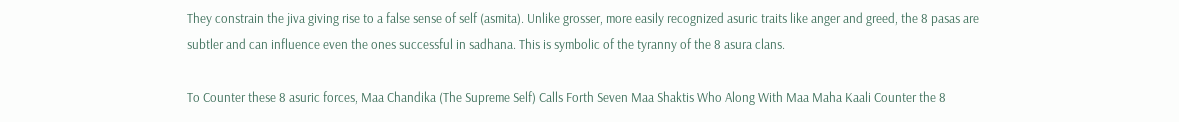They constrain the jiva giving rise to a false sense of self (asmita). Unlike grosser, more easily recognized asuric traits like anger and greed, the 8 pasas are subtler and can influence even the ones successful in sadhana. This is symbolic of the tyranny of the 8 asura clans.

To Counter these 8 asuric forces, Maa Chandika (The Supreme Self) Calls Forth Seven Maa Shaktis Who Along With Maa Maha Kaali Counter the 8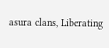asura clans, Liberating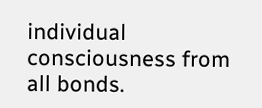individual consciousness from all bonds.